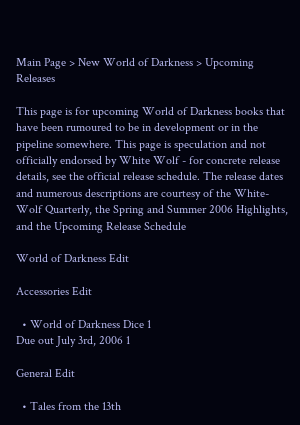Main Page > New World of Darkness > Upcoming Releases

This page is for upcoming World of Darkness books that have been rumoured to be in development or in the pipeline somewhere. This page is speculation and not officially endorsed by White Wolf - for concrete release details, see the official release schedule. The release dates and numerous descriptions are courtesy of the White-Wolf Quarterly, the Spring and Summer 2006 Highlights, and the Upcoming Release Schedule

World of Darkness Edit

Accessories Edit

  • World of Darkness Dice 1
Due out July 3rd, 2006 1

General Edit

  • Tales from the 13th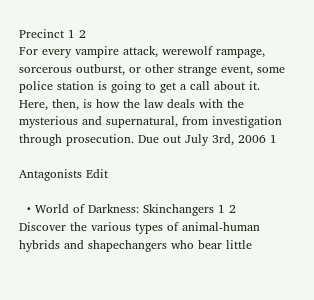Precinct 1 2
For every vampire attack, werewolf rampage, sorcerous outburst, or other strange event, some police station is going to get a call about it. Here, then, is how the law deals with the mysterious and supernatural, from investigation through prosecution. Due out July 3rd, 2006 1

Antagonists Edit

  • World of Darkness: Skinchangers 1 2
Discover the various types of animal-human hybrids and shapechangers who bear little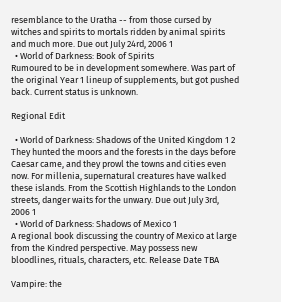resemblance to the Uratha -- from those cursed by witches and spirits to mortals ridden by animal spirits and much more. Due out July 24rd, 2006 1
  • World of Darkness: Book of Spirits
Rumoured to be in development somewhere. Was part of the original Year 1 lineup of supplements, but got pushed back. Current status is unknown.

Regional Edit

  • World of Darkness: Shadows of the United Kingdom 1 2
They hunted the moors and the forests in the days before Caesar came, and they prowl the towns and cities even now. For millenia, supernatural creatures have walked these islands. From the Scottish Highlands to the London streets, danger waits for the unwary. Due out July 3rd, 2006 1
  • World of Darkness: Shadows of Mexico 1
A regional book discussing the country of Mexico at large from the Kindred perspective. May possess new bloodlines, rituals, characters, etc. Release Date TBA

Vampire: the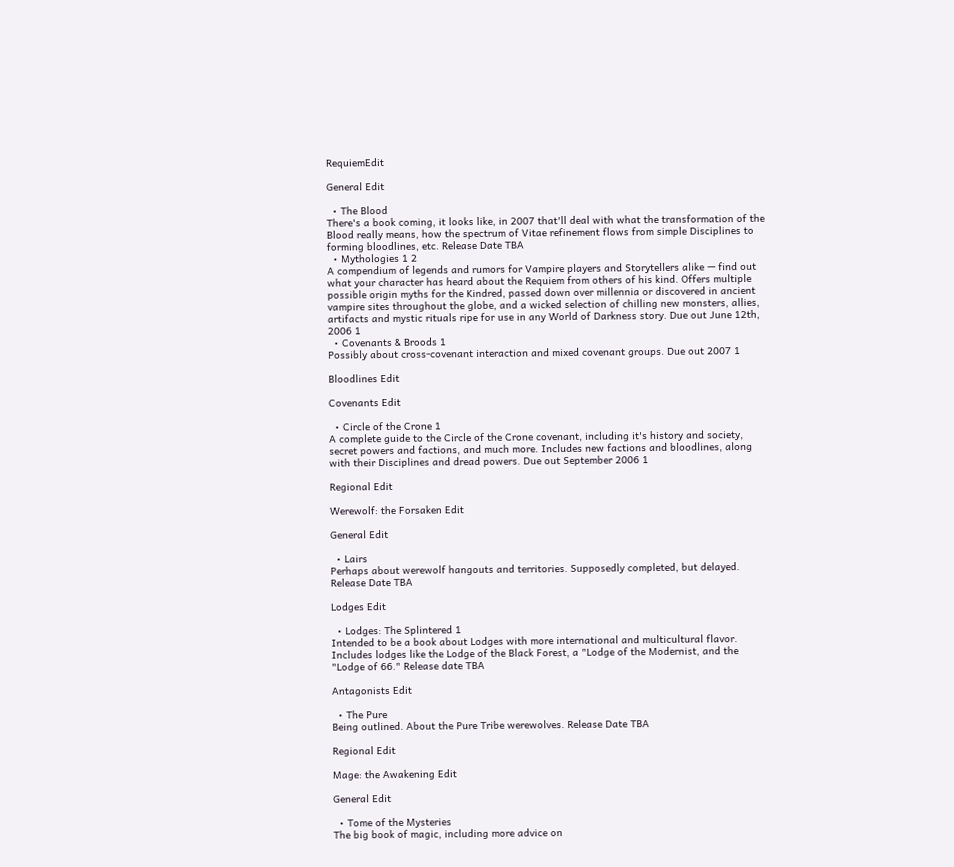RequiemEdit

General Edit

  • The Blood
There's a book coming, it looks like, in 2007 that'll deal with what the transformation of the Blood really means, how the spectrum of Vitae refinement flows from simple Disciplines to forming bloodlines, etc. Release Date TBA
  • Mythologies 1 2
A compendium of legends and rumors for Vampire players and Storytellers alike — find out what your character has heard about the Requiem from others of his kind. Offers multiple possible origin myths for the Kindred, passed down over millennia or discovered in ancient vampire sites throughout the globe, and a wicked selection of chilling new monsters, allies, artifacts and mystic rituals ripe for use in any World of Darkness story. Due out June 12th, 2006 1
  • Covenants & Broods 1
Possibly about cross-covenant interaction and mixed covenant groups. Due out 2007 1

Bloodlines Edit

Covenants Edit

  • Circle of the Crone 1
A complete guide to the Circle of the Crone covenant, including it's history and society, secret powers and factions, and much more. Includes new factions and bloodlines, along with their Disciplines and dread powers. Due out September 2006 1

Regional Edit

Werewolf: the Forsaken Edit

General Edit

  • Lairs
Perhaps about werewolf hangouts and territories. Supposedly completed, but delayed. Release Date TBA

Lodges Edit

  • Lodges: The Splintered 1
Intended to be a book about Lodges with more international and multicultural flavor. Includes lodges like the Lodge of the Black Forest, a "Lodge of the Modernist, and the "Lodge of 66." Release date TBA

Antagonists Edit

  • The Pure
Being outlined. About the Pure Tribe werewolves. Release Date TBA

Regional Edit

Mage: the Awakening Edit

General Edit

  • Tome of the Mysteries
The big book of magic, including more advice on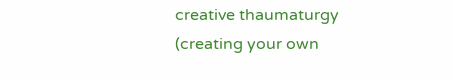creative thaumaturgy (creating your own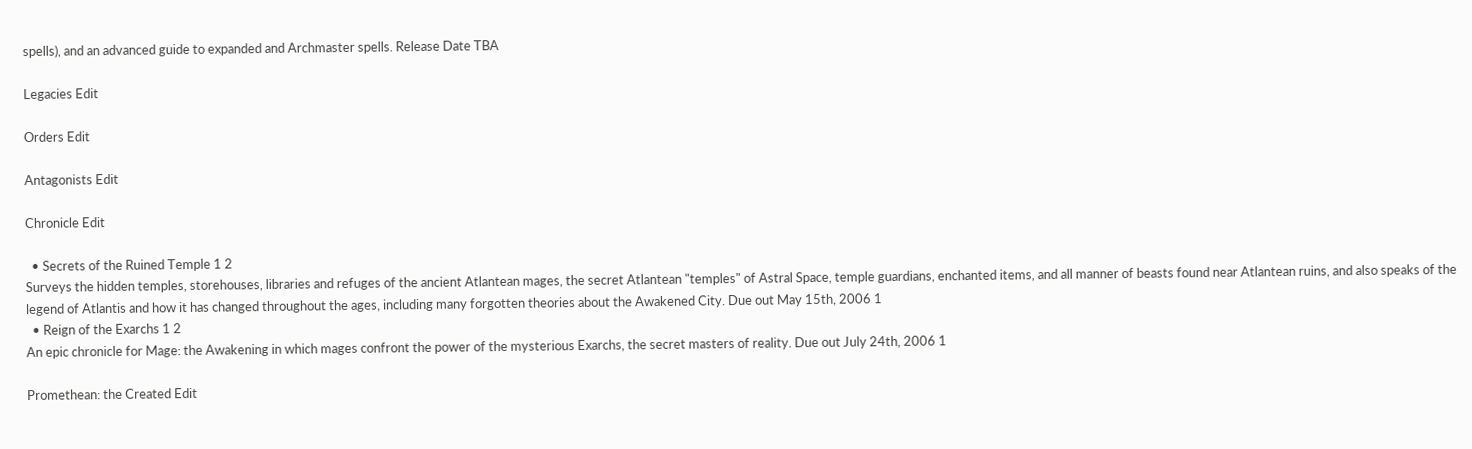spells), and an advanced guide to expanded and Archmaster spells. Release Date TBA

Legacies Edit

Orders Edit

Antagonists Edit

Chronicle Edit

  • Secrets of the Ruined Temple 1 2
Surveys the hidden temples, storehouses, libraries and refuges of the ancient Atlantean mages, the secret Atlantean "temples" of Astral Space, temple guardians, enchanted items, and all manner of beasts found near Atlantean ruins, and also speaks of the legend of Atlantis and how it has changed throughout the ages, including many forgotten theories about the Awakened City. Due out May 15th, 2006 1
  • Reign of the Exarchs 1 2
An epic chronicle for Mage: the Awakening in which mages confront the power of the mysterious Exarchs, the secret masters of reality. Due out July 24th, 2006 1

Promethean: the Created Edit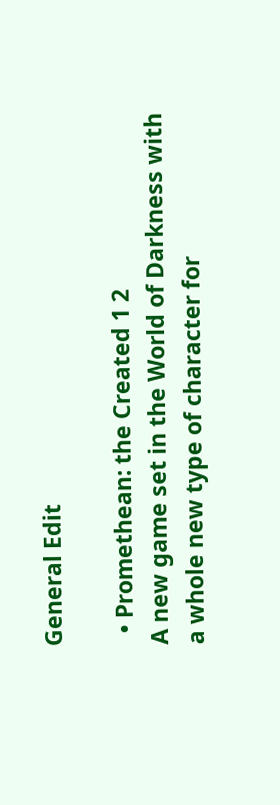General Edit

  • Promethean: the Created 1 2
A new game set in the World of Darkness with a whole new type of character for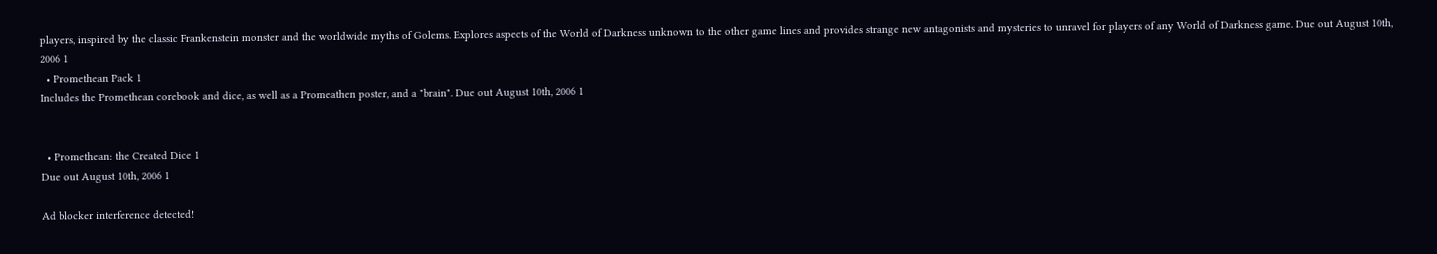players, inspired by the classic Frankenstein monster and the worldwide myths of Golems. Explores aspects of the World of Darkness unknown to the other game lines and provides strange new antagonists and mysteries to unravel for players of any World of Darkness game. Due out August 10th, 2006 1
  • Promethean Pack 1
Includes the Promethean corebook and dice, as well as a Promeathen poster, and a "brain". Due out August 10th, 2006 1


  • Promethean: the Created Dice 1
Due out August 10th, 2006 1

Ad blocker interference detected!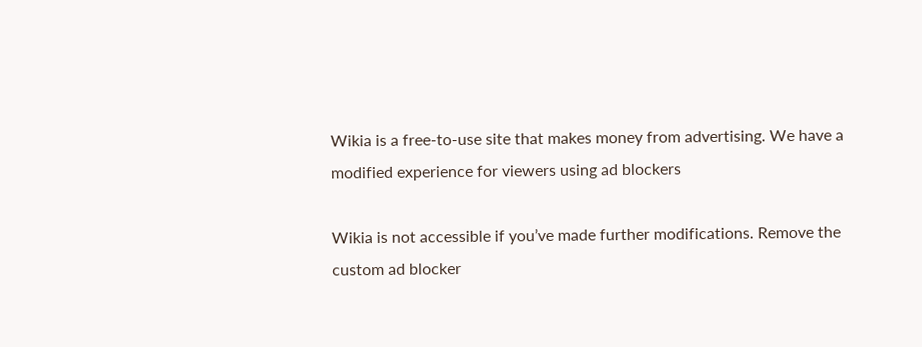Wikia is a free-to-use site that makes money from advertising. We have a modified experience for viewers using ad blockers

Wikia is not accessible if you’ve made further modifications. Remove the custom ad blocker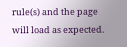rule(s) and the page will load as expected.